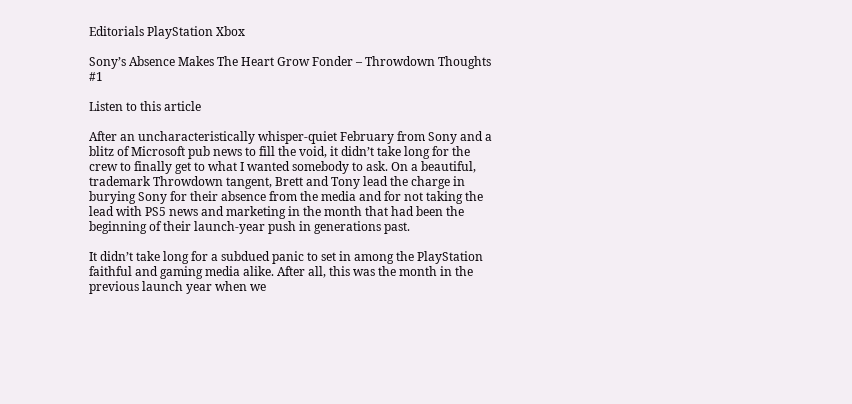Editorials PlayStation Xbox

Sony’s Absence Makes The Heart Grow Fonder – Throwdown Thoughts #1

Listen to this article

After an uncharacteristically whisper-quiet February from Sony and a blitz of Microsoft pub news to fill the void, it didn’t take long for the crew to finally get to what I wanted somebody to ask. On a beautiful, trademark Throwdown tangent, Brett and Tony lead the charge in burying Sony for their absence from the media and for not taking the lead with PS5 news and marketing in the month that had been the beginning of their launch-year push in generations past.

It didn’t take long for a subdued panic to set in among the PlayStation faithful and gaming media alike. After all, this was the month in the previous launch year when we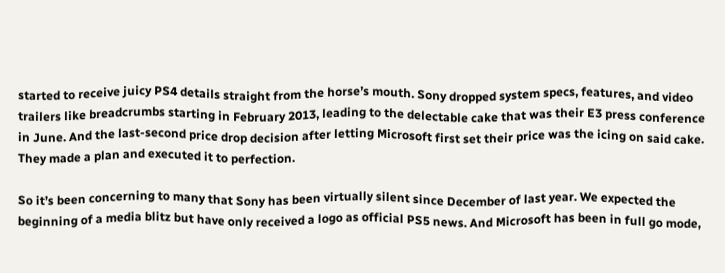started to receive juicy PS4 details straight from the horse’s mouth. Sony dropped system specs, features, and video trailers like breadcrumbs starting in February 2013, leading to the delectable cake that was their E3 press conference in June. And the last-second price drop decision after letting Microsoft first set their price was the icing on said cake. They made a plan and executed it to perfection.

So it’s been concerning to many that Sony has been virtually silent since December of last year. We expected the beginning of a media blitz but have only received a logo as official PS5 news. And Microsoft has been in full go mode,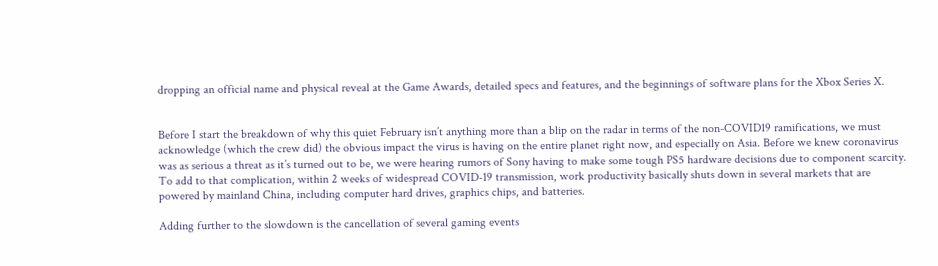dropping an official name and physical reveal at the Game Awards, detailed specs and features, and the beginnings of software plans for the Xbox Series X.


Before I start the breakdown of why this quiet February isn’t anything more than a blip on the radar in terms of the non-COVID19 ramifications, we must acknowledge (which the crew did) the obvious impact the virus is having on the entire planet right now, and especially on Asia. Before we knew coronavirus was as serious a threat as it’s turned out to be, we were hearing rumors of Sony having to make some tough PS5 hardware decisions due to component scarcity. To add to that complication, within 2 weeks of widespread COVID-19 transmission, work productivity basically shuts down in several markets that are powered by mainland China, including computer hard drives, graphics chips, and batteries.

Adding further to the slowdown is the cancellation of several gaming events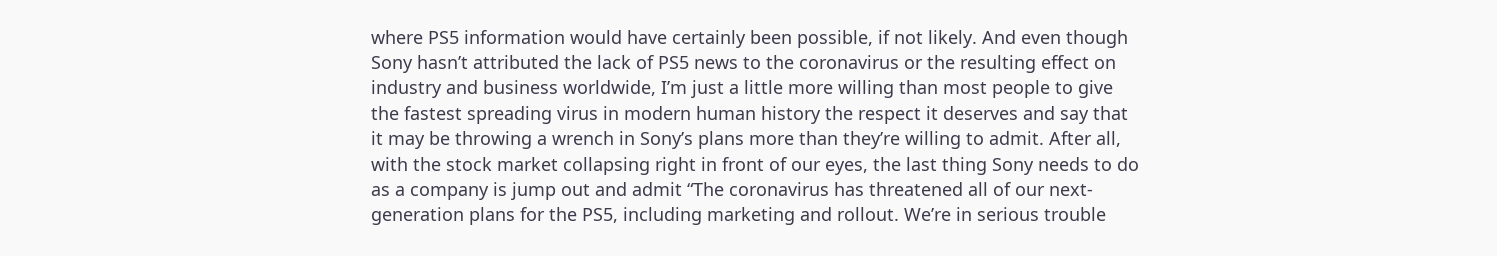where PS5 information would have certainly been possible, if not likely. And even though Sony hasn’t attributed the lack of PS5 news to the coronavirus or the resulting effect on industry and business worldwide, I’m just a little more willing than most people to give the fastest spreading virus in modern human history the respect it deserves and say that it may be throwing a wrench in Sony’s plans more than they’re willing to admit. After all, with the stock market collapsing right in front of our eyes, the last thing Sony needs to do as a company is jump out and admit “The coronavirus has threatened all of our next-generation plans for the PS5, including marketing and rollout. We’re in serious trouble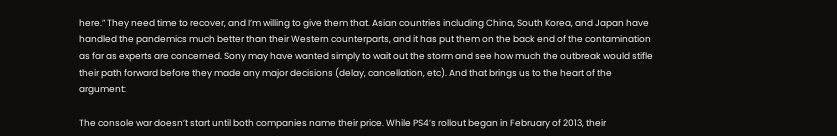here.” They need time to recover, and I’m willing to give them that. Asian countries including China, South Korea, and Japan have handled the pandemics much better than their Western counterparts, and it has put them on the back end of the contamination as far as experts are concerned. Sony may have wanted simply to wait out the storm and see how much the outbreak would stifle their path forward before they made any major decisions (delay, cancellation, etc). And that brings us to the heart of the argument:

The console war doesn’t start until both companies name their price. While PS4’s rollout began in February of 2013, their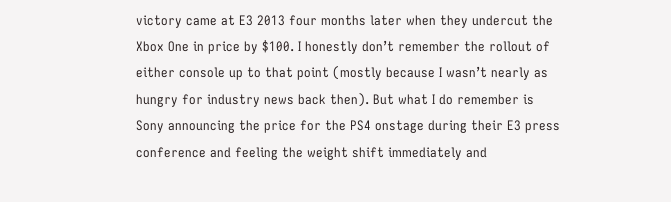victory came at E3 2013 four months later when they undercut the Xbox One in price by $100. I honestly don’t remember the rollout of either console up to that point (mostly because I wasn’t nearly as hungry for industry news back then). But what I do remember is Sony announcing the price for the PS4 onstage during their E3 press conference and feeling the weight shift immediately and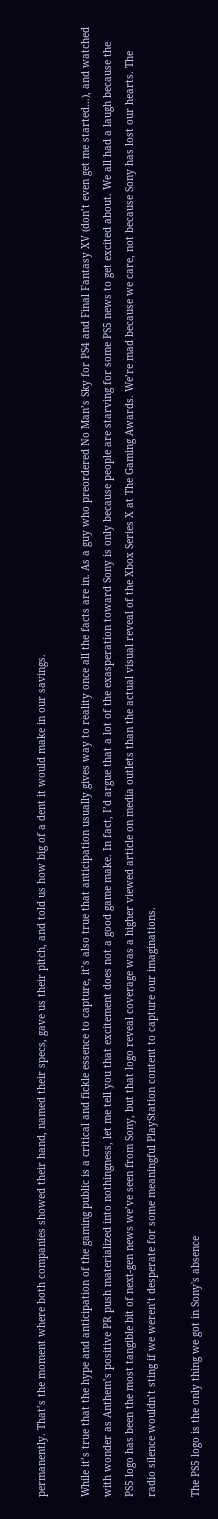permanently. That’s the moment where both companies showed their hand, named their specs, gave us their pitch, and told us how big of a dent it would make in our savings.

While it’s true that the hype and anticipation of the gaming public is a critical and fickle essence to capture, it’s also true that anticipation usually gives way to reality once all the facts are in. As a guy who preordered No Man’s Sky for PS4 and Final Fantasy XV (don’t even get me started…), and watched with wonder as Anthem’s positive PR push materialized into nothingness, let me tell you that excitement does not a good game make. In fact, I’d argue that a lot of the exasperation toward Sony is only because people are starving for some PS5 news to get excited about. We all had a laugh because the PS5 logo has been the most tangible bit of next-gen news we’ve seen from Sony, but that logo reveal coverage was a higher viewed article on media outlets than the actual visual reveal of the Xbox Series X at The Gaming Awards. We’re mad because we care, not because Sony has lost our hearts. The radio silence wouldn’t sting if we weren’t desperate for some meaningful PlayStation content to capture our imaginations.

The PS5 logo is the only thing we got in Sony's absence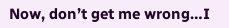Now, don’t get me wrong…I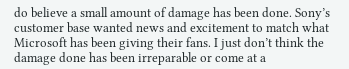do believe a small amount of damage has been done. Sony’s customer base wanted news and excitement to match what Microsoft has been giving their fans. I just don’t think the damage done has been irreparable or come at a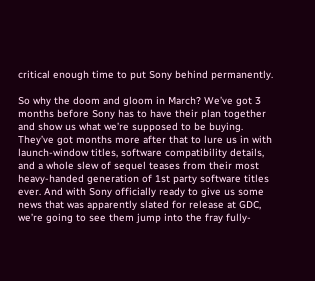critical enough time to put Sony behind permanently.

So why the doom and gloom in March? We’ve got 3 months before Sony has to have their plan together and show us what we’re supposed to be buying. They’ve got months more after that to lure us in with launch-window titles, software compatibility details, and a whole slew of sequel teases from their most heavy-handed generation of 1st party software titles ever. And with Sony officially ready to give us some news that was apparently slated for release at GDC, we’re going to see them jump into the fray fully-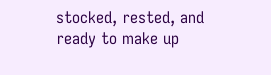stocked, rested, and ready to make up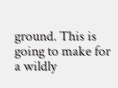ground. This is going to make for a wildly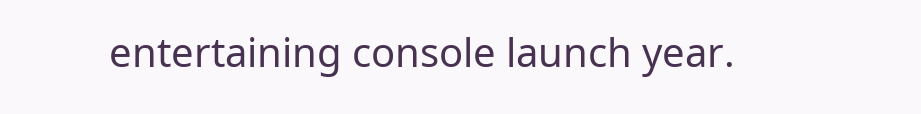entertaining console launch year.